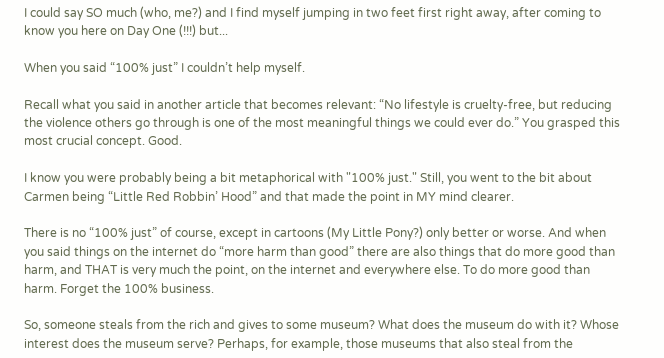I could say SO much (who, me?) and I find myself jumping in two feet first right away, after coming to know you here on Day One (!!!) but...

When you said “100% just” I couldn’t help myself.

Recall what you said in another article that becomes relevant: “No lifestyle is cruelty-free, but reducing the violence others go through is one of the most meaningful things we could ever do.” You grasped this most crucial concept. Good.

I know you were probably being a bit metaphorical with "100% just." Still, you went to the bit about Carmen being “Little Red Robbin’ Hood” and that made the point in MY mind clearer.

There is no “100% just” of course, except in cartoons (My Little Pony?) only better or worse. And when you said things on the internet do “more harm than good” there are also things that do more good than harm, and THAT is very much the point, on the internet and everywhere else. To do more good than harm. Forget the 100% business.

So, someone steals from the rich and gives to some museum? What does the museum do with it? Whose interest does the museum serve? Perhaps, for example, those museums that also steal from the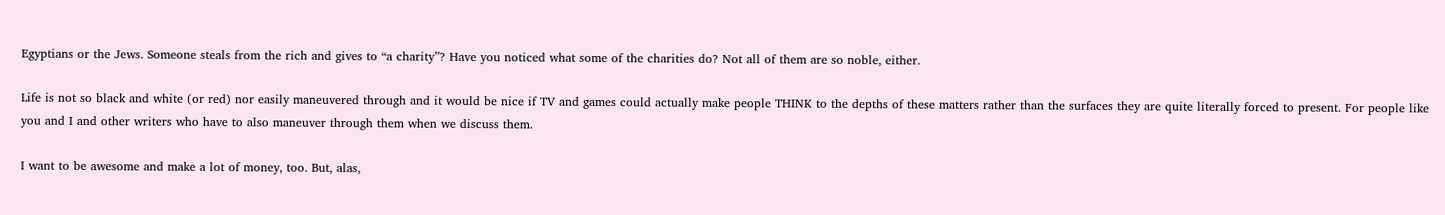Egyptians or the Jews. Someone steals from the rich and gives to “a charity”? Have you noticed what some of the charities do? Not all of them are so noble, either.

Life is not so black and white (or red) nor easily maneuvered through and it would be nice if TV and games could actually make people THINK to the depths of these matters rather than the surfaces they are quite literally forced to present. For people like you and I and other writers who have to also maneuver through them when we discuss them.

I want to be awesome and make a lot of money, too. But, alas,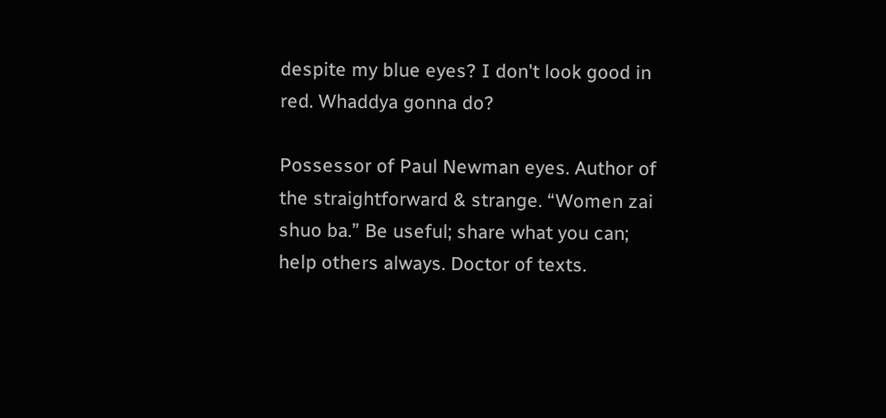despite my blue eyes? I don't look good in red. Whaddya gonna do?

Possessor of Paul Newman eyes. Author of the straightforward & strange. “Women zai shuo ba.” Be useful; share what you can; help others always. Doctor of texts.